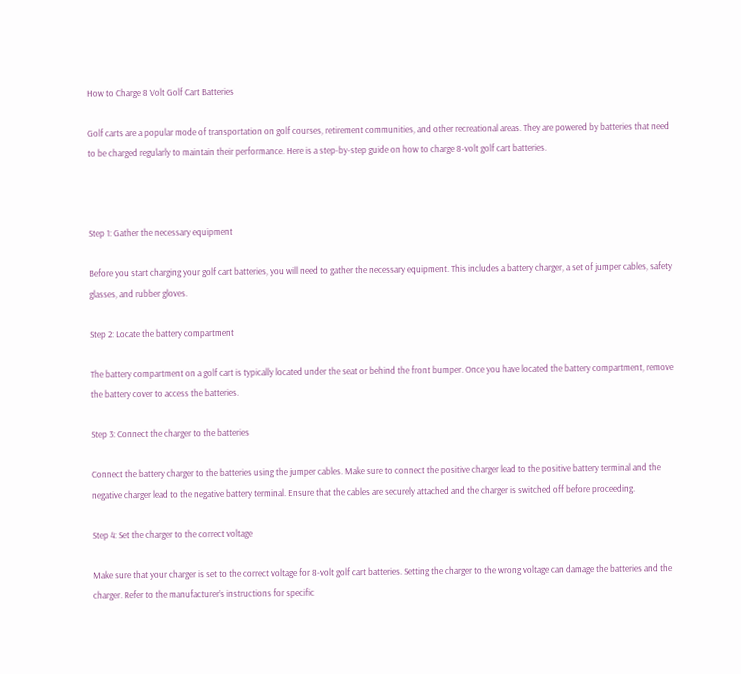How to Charge 8 Volt Golf Cart Batteries

Golf carts are a popular mode of transportation on golf courses, retirement communities, and other recreational areas. They are powered by batteries that need to be charged regularly to maintain their performance. Here is a step-by-step guide on how to charge 8-volt golf cart batteries.



Step 1: Gather the necessary equipment

Before you start charging your golf cart batteries, you will need to gather the necessary equipment. This includes a battery charger, a set of jumper cables, safety glasses, and rubber gloves.

Step 2: Locate the battery compartment

The battery compartment on a golf cart is typically located under the seat or behind the front bumper. Once you have located the battery compartment, remove the battery cover to access the batteries.

Step 3: Connect the charger to the batteries

Connect the battery charger to the batteries using the jumper cables. Make sure to connect the positive charger lead to the positive battery terminal and the negative charger lead to the negative battery terminal. Ensure that the cables are securely attached and the charger is switched off before proceeding.

Step 4: Set the charger to the correct voltage

Make sure that your charger is set to the correct voltage for 8-volt golf cart batteries. Setting the charger to the wrong voltage can damage the batteries and the charger. Refer to the manufacturer’s instructions for specific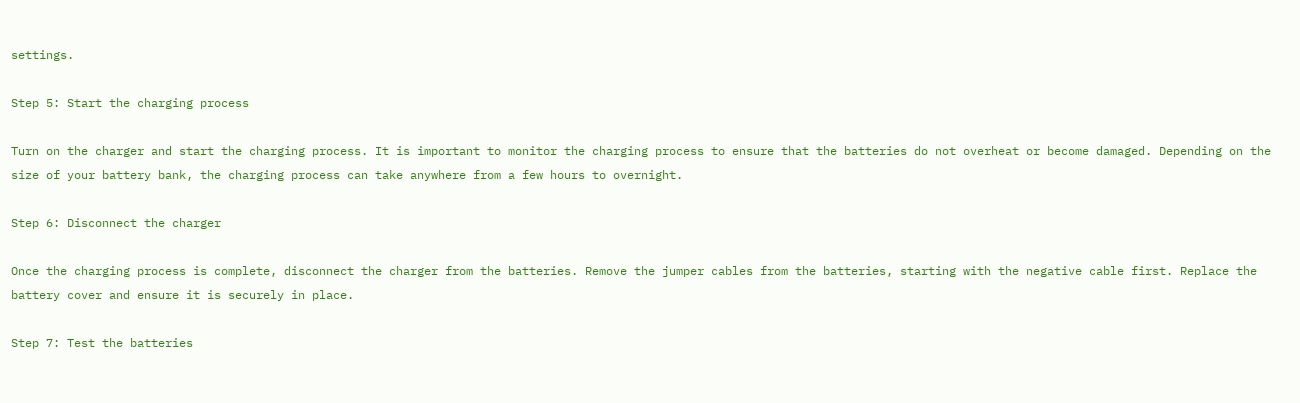settings.

Step 5: Start the charging process

Turn on the charger and start the charging process. It is important to monitor the charging process to ensure that the batteries do not overheat or become damaged. Depending on the size of your battery bank, the charging process can take anywhere from a few hours to overnight.

Step 6: Disconnect the charger

Once the charging process is complete, disconnect the charger from the batteries. Remove the jumper cables from the batteries, starting with the negative cable first. Replace the battery cover and ensure it is securely in place.

Step 7: Test the batteries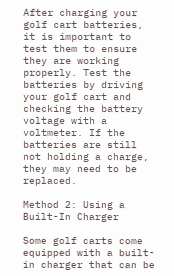After charging your golf cart batteries, it is important to test them to ensure they are working properly. Test the batteries by driving your golf cart and checking the battery voltage with a voltmeter. If the batteries are still not holding a charge, they may need to be replaced.

Method 2: Using a Built-In Charger

Some golf carts come equipped with a built-in charger that can be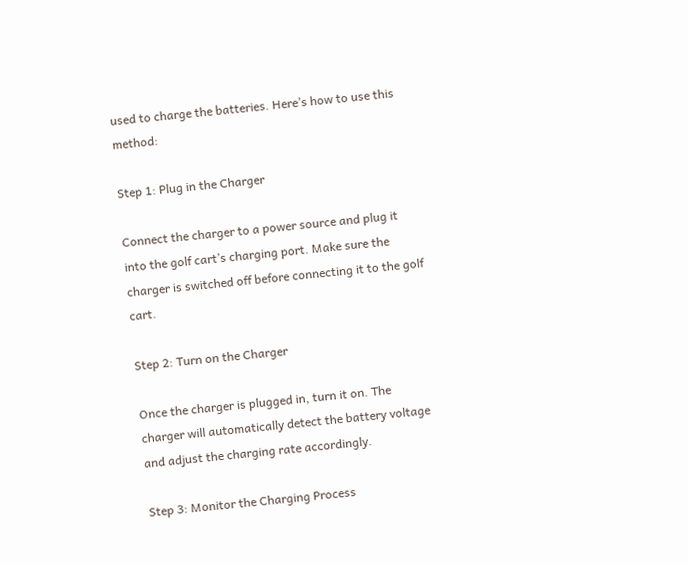used to charge the batteries. Here’s how to use this method:

Step 1: Plug in the Charger

Connect the charger to a power source and plug it into the golf cart’s charging port. Make sure the charger is switched off before connecting it to the golf cart.

Step 2: Turn on the Charger

Once the charger is plugged in, turn it on. The charger will automatically detect the battery voltage and adjust the charging rate accordingly.

Step 3: Monitor the Charging Process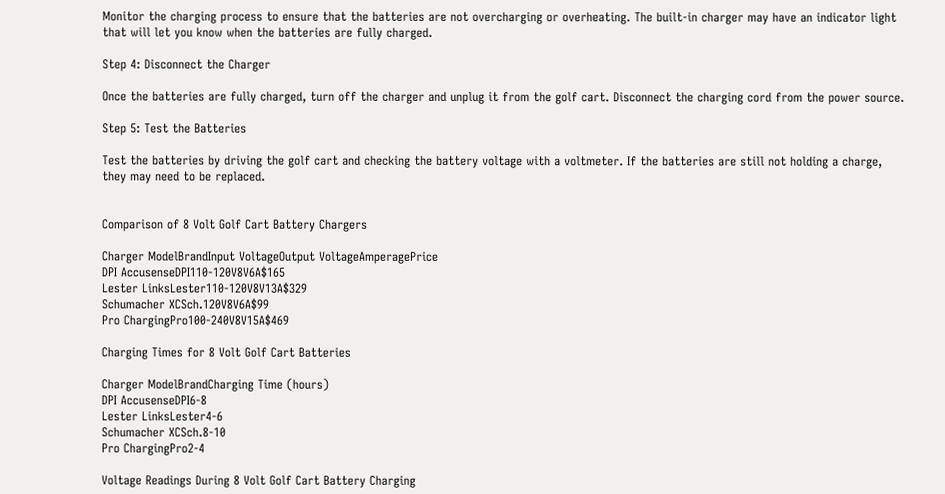Monitor the charging process to ensure that the batteries are not overcharging or overheating. The built-in charger may have an indicator light that will let you know when the batteries are fully charged.

Step 4: Disconnect the Charger

Once the batteries are fully charged, turn off the charger and unplug it from the golf cart. Disconnect the charging cord from the power source.

Step 5: Test the Batteries

Test the batteries by driving the golf cart and checking the battery voltage with a voltmeter. If the batteries are still not holding a charge, they may need to be replaced.


Comparison of 8 Volt Golf Cart Battery Chargers

Charger ModelBrandInput VoltageOutput VoltageAmperagePrice
DPI AccusenseDPI110-120V8V6A$165
Lester LinksLester110-120V8V13A$329
Schumacher XCSch.120V8V6A$99
Pro ChargingPro100-240V8V15A$469

Charging Times for 8 Volt Golf Cart Batteries

Charger ModelBrandCharging Time (hours)
DPI AccusenseDPI6-8
Lester LinksLester4-6
Schumacher XCSch.8-10
Pro ChargingPro2-4

Voltage Readings During 8 Volt Golf Cart Battery Charging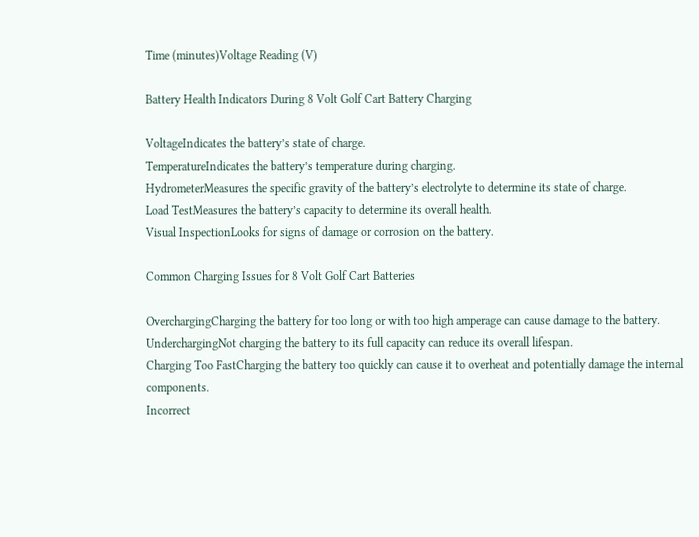Time (minutes)Voltage Reading (V)

Battery Health Indicators During 8 Volt Golf Cart Battery Charging

VoltageIndicates the battery’s state of charge.
TemperatureIndicates the battery’s temperature during charging.
HydrometerMeasures the specific gravity of the battery’s electrolyte to determine its state of charge.
Load TestMeasures the battery’s capacity to determine its overall health.
Visual InspectionLooks for signs of damage or corrosion on the battery.

Common Charging Issues for 8 Volt Golf Cart Batteries

OverchargingCharging the battery for too long or with too high amperage can cause damage to the battery.
UnderchargingNot charging the battery to its full capacity can reduce its overall lifespan.
Charging Too FastCharging the battery too quickly can cause it to overheat and potentially damage the internal components.
Incorrect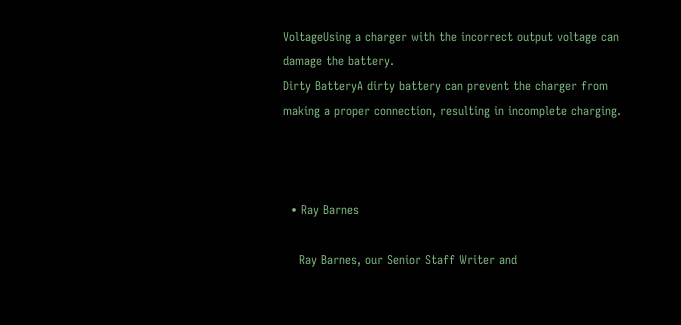VoltageUsing a charger with the incorrect output voltage can damage the battery.
Dirty BatteryA dirty battery can prevent the charger from making a proper connection, resulting in incomplete charging.



  • Ray Barnes

    Ray Barnes, our Senior Staff Writer and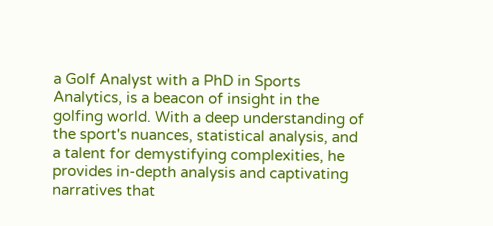a Golf Analyst with a PhD in Sports Analytics, is a beacon of insight in the golfing world. With a deep understanding of the sport's nuances, statistical analysis, and a talent for demystifying complexities, he provides in-depth analysis and captivating narratives that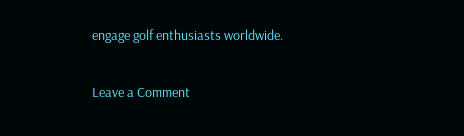engage golf enthusiasts worldwide.

Leave a Comment